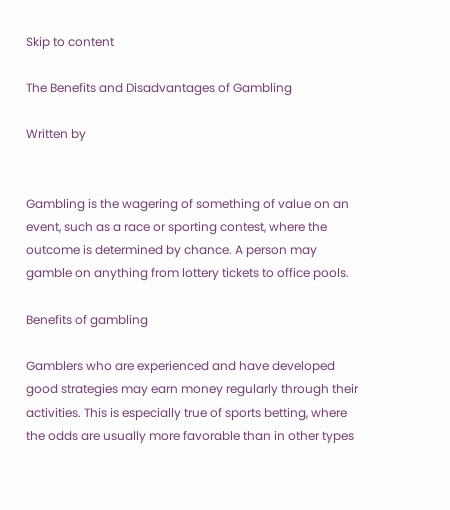Skip to content

The Benefits and Disadvantages of Gambling

Written by


Gambling is the wagering of something of value on an event, such as a race or sporting contest, where the outcome is determined by chance. A person may gamble on anything from lottery tickets to office pools.

Benefits of gambling

Gamblers who are experienced and have developed good strategies may earn money regularly through their activities. This is especially true of sports betting, where the odds are usually more favorable than in other types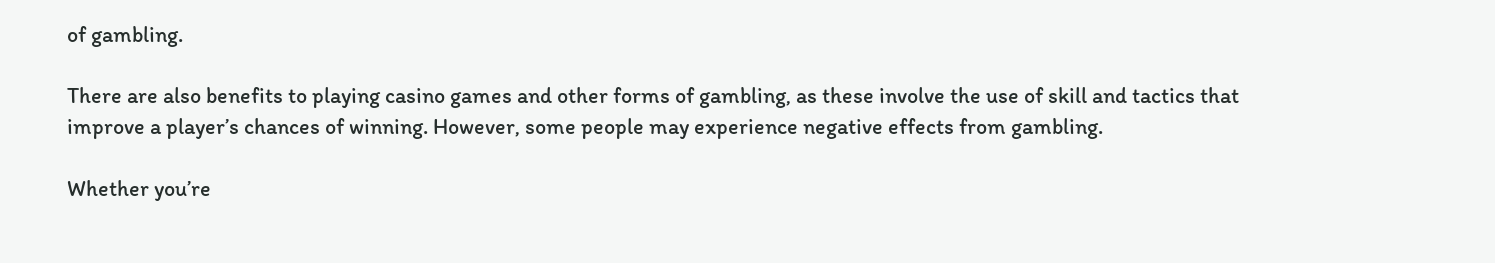of gambling.

There are also benefits to playing casino games and other forms of gambling, as these involve the use of skill and tactics that improve a player’s chances of winning. However, some people may experience negative effects from gambling.

Whether you’re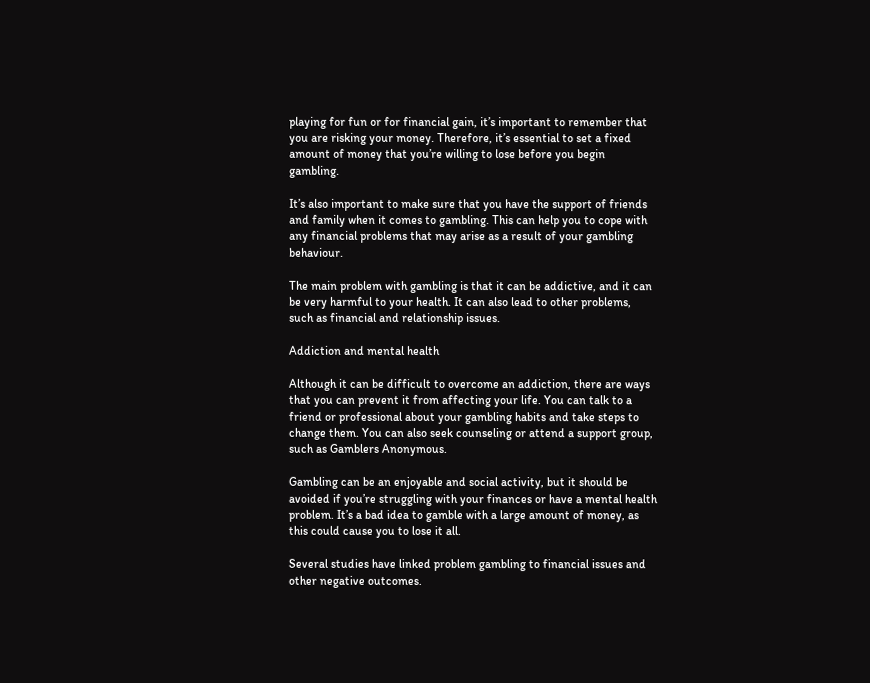playing for fun or for financial gain, it’s important to remember that you are risking your money. Therefore, it’s essential to set a fixed amount of money that you’re willing to lose before you begin gambling.

It’s also important to make sure that you have the support of friends and family when it comes to gambling. This can help you to cope with any financial problems that may arise as a result of your gambling behaviour.

The main problem with gambling is that it can be addictive, and it can be very harmful to your health. It can also lead to other problems, such as financial and relationship issues.

Addiction and mental health

Although it can be difficult to overcome an addiction, there are ways that you can prevent it from affecting your life. You can talk to a friend or professional about your gambling habits and take steps to change them. You can also seek counseling or attend a support group, such as Gamblers Anonymous.

Gambling can be an enjoyable and social activity, but it should be avoided if you’re struggling with your finances or have a mental health problem. It’s a bad idea to gamble with a large amount of money, as this could cause you to lose it all.

Several studies have linked problem gambling to financial issues and other negative outcomes.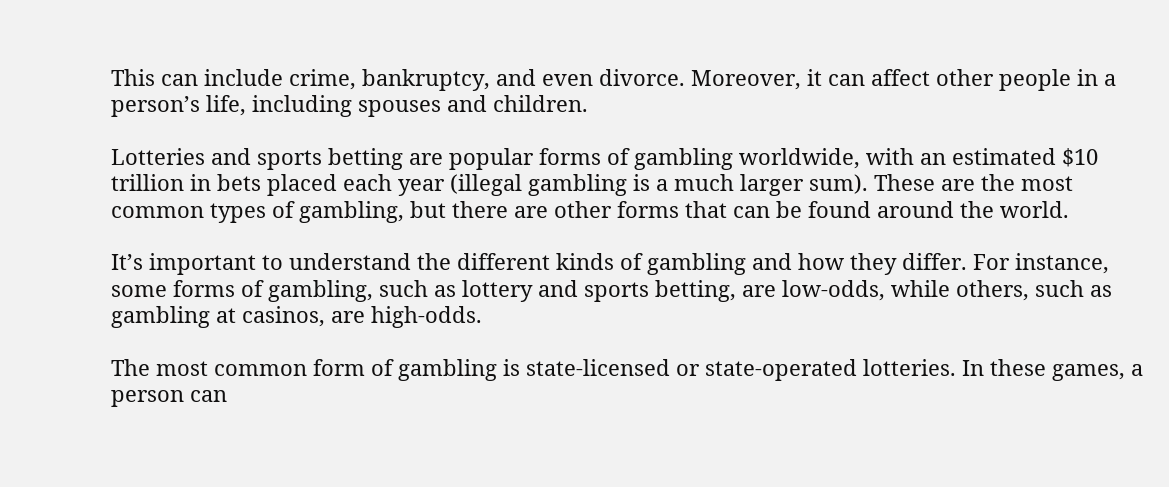This can include crime, bankruptcy, and even divorce. Moreover, it can affect other people in a person’s life, including spouses and children.

Lotteries and sports betting are popular forms of gambling worldwide, with an estimated $10 trillion in bets placed each year (illegal gambling is a much larger sum). These are the most common types of gambling, but there are other forms that can be found around the world.

It’s important to understand the different kinds of gambling and how they differ. For instance, some forms of gambling, such as lottery and sports betting, are low-odds, while others, such as gambling at casinos, are high-odds.

The most common form of gambling is state-licensed or state-operated lotteries. In these games, a person can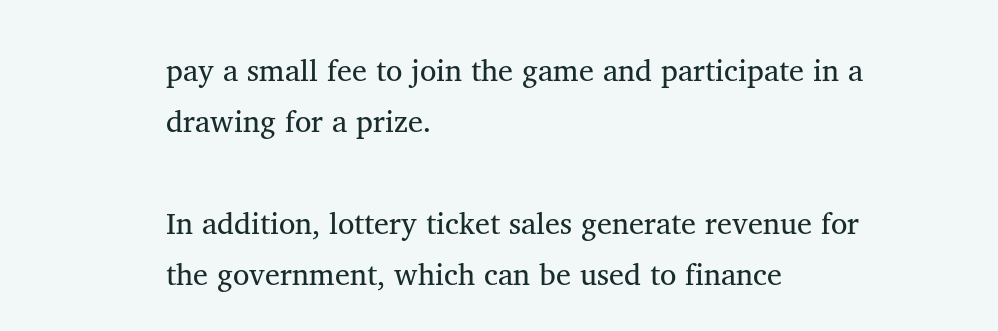pay a small fee to join the game and participate in a drawing for a prize.

In addition, lottery ticket sales generate revenue for the government, which can be used to finance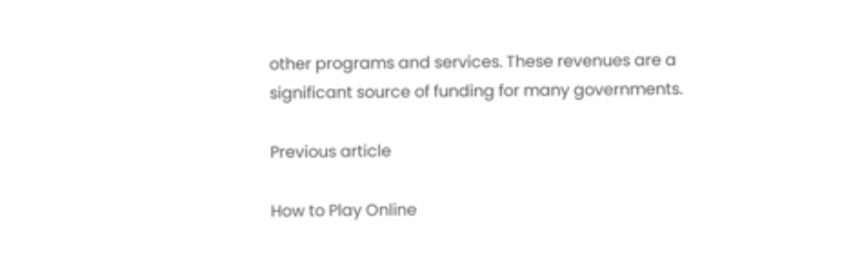other programs and services. These revenues are a significant source of funding for many governments.

Previous article

How to Play Online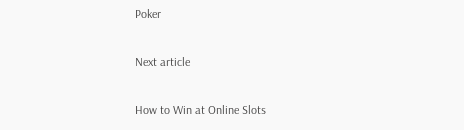Poker

Next article

How to Win at Online Slots